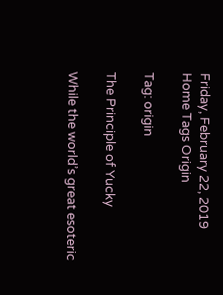Friday, February 22, 2019
Home Tags Origin

Tag: origin

The Principle of Yucky

While the world’s great esoteric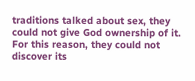traditions talked about sex, they could not give God ownership of it. For this reason, they could not discover its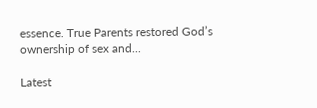essence. True Parents restored God’s ownership of sex and...

Latest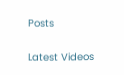Posts

Latest Videos